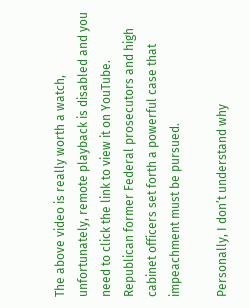The above video is really worth a watch, unfortunately, remote playback is disabled and you need to click the link to view it on YouTube. Republican former Federal prosecutors and high cabinet officers set forth a powerful case that impeachment must be pursued.

Personally, I don’t understand why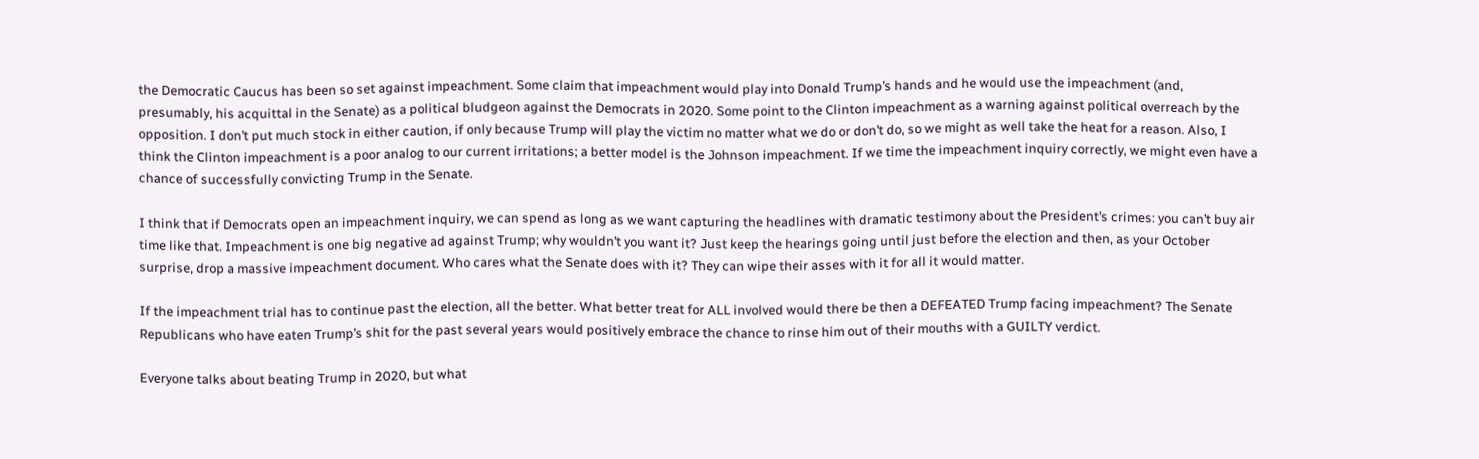the Democratic Caucus has been so set against impeachment. Some claim that impeachment would play into Donald Trump’s hands and he would use the impeachment (and, presumably, his acquittal in the Senate) as a political bludgeon against the Democrats in 2020. Some point to the Clinton impeachment as a warning against political overreach by the opposition. I don’t put much stock in either caution, if only because Trump will play the victim no matter what we do or don’t do, so we might as well take the heat for a reason. Also, I think the Clinton impeachment is a poor analog to our current irritations; a better model is the Johnson impeachment. If we time the impeachment inquiry correctly, we might even have a chance of successfully convicting Trump in the Senate.

I think that if Democrats open an impeachment inquiry, we can spend as long as we want capturing the headlines with dramatic testimony about the President’s crimes: you can’t buy air time like that. Impeachment is one big negative ad against Trump; why wouldn’t you want it? Just keep the hearings going until just before the election and then, as your October surprise, drop a massive impeachment document. Who cares what the Senate does with it? They can wipe their asses with it for all it would matter.

If the impeachment trial has to continue past the election, all the better. What better treat for ALL involved would there be then a DEFEATED Trump facing impeachment? The Senate Republicans who have eaten Trump’s shit for the past several years would positively embrace the chance to rinse him out of their mouths with a GUILTY verdict.

Everyone talks about beating Trump in 2020, but what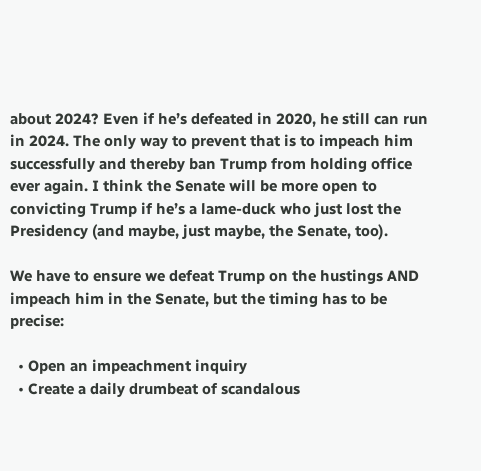about 2024? Even if he’s defeated in 2020, he still can run in 2024. The only way to prevent that is to impeach him successfully and thereby ban Trump from holding office ever again. I think the Senate will be more open to convicting Trump if he’s a lame-duck who just lost the Presidency (and maybe, just maybe, the Senate, too).

We have to ensure we defeat Trump on the hustings AND impeach him in the Senate, but the timing has to be precise:

  • Open an impeachment inquiry
  • Create a daily drumbeat of scandalous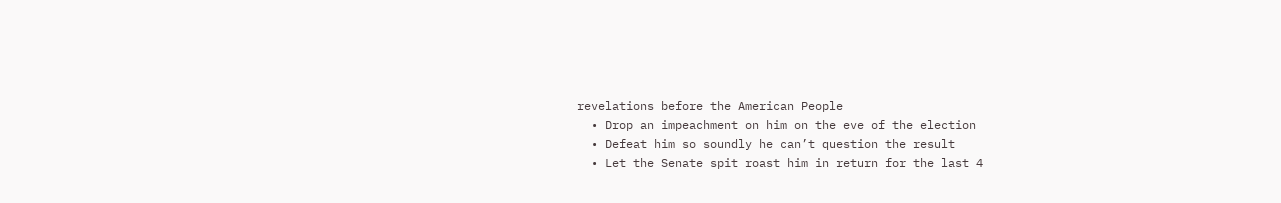revelations before the American People
  • Drop an impeachment on him on the eve of the election
  • Defeat him so soundly he can’t question the result
  • Let the Senate spit roast him in return for the last 4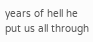years of hell he put us all through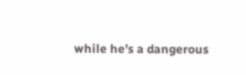while he’s a dangerous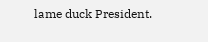lame duck President.